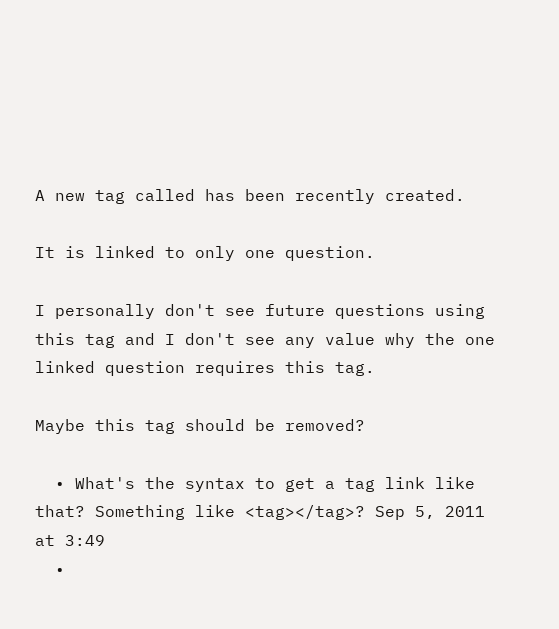A new tag called has been recently created.

It is linked to only one question.

I personally don't see future questions using this tag and I don't see any value why the one linked question requires this tag.

Maybe this tag should be removed?

  • What's the syntax to get a tag link like that? Something like <tag></tag>? Sep 5, 2011 at 3:49
  •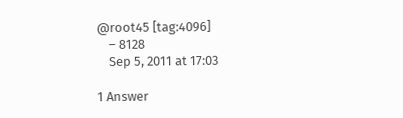@root45 [tag:4096]
    – 8128
    Sep 5, 2011 at 17:03

1 Answer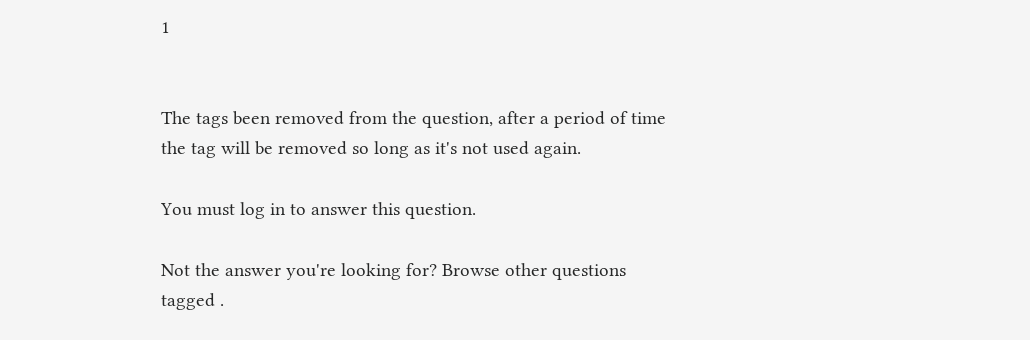1


The tags been removed from the question, after a period of time the tag will be removed so long as it's not used again.

You must log in to answer this question.

Not the answer you're looking for? Browse other questions tagged .